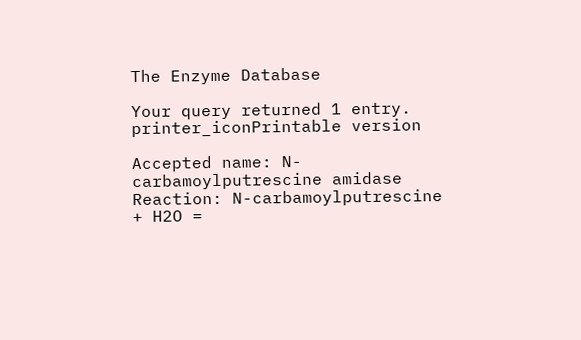The Enzyme Database

Your query returned 1 entry.    printer_iconPrintable version

Accepted name: N-carbamoylputrescine amidase
Reaction: N-carbamoylputrescine + H2O =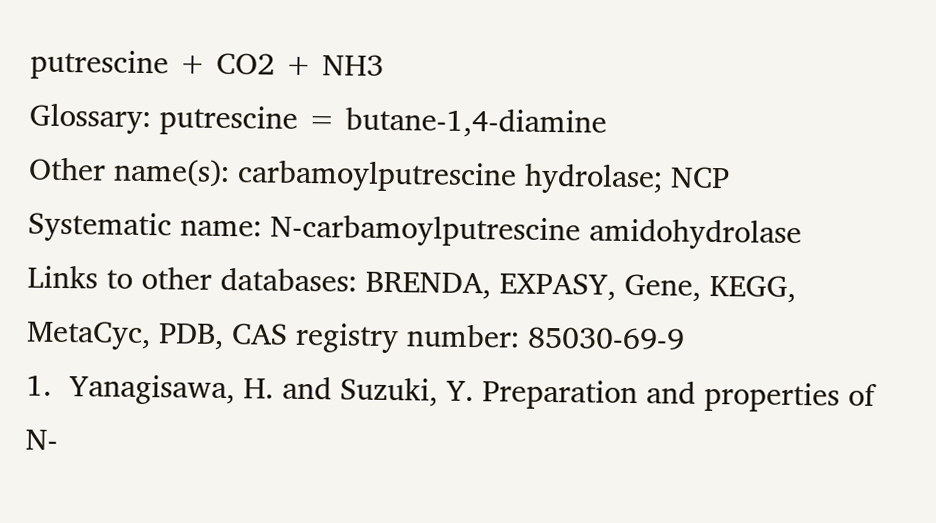putrescine + CO2 + NH3
Glossary: putrescine = butane-1,4-diamine
Other name(s): carbamoylputrescine hydrolase; NCP
Systematic name: N-carbamoylputrescine amidohydrolase
Links to other databases: BRENDA, EXPASY, Gene, KEGG, MetaCyc, PDB, CAS registry number: 85030-69-9
1.  Yanagisawa, H. and Suzuki, Y. Preparation and properties of N-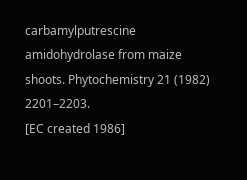carbamylputrescine amidohydrolase from maize shoots. Phytochemistry 21 (1982) 2201–2203.
[EC created 1986]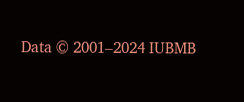Data © 2001–2024 IUBMB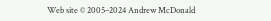Web site © 2005–2024 Andrew McDonald